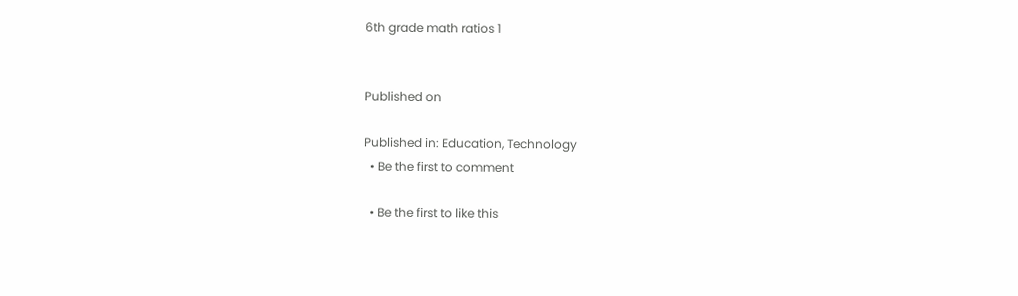6th grade math ratios 1


Published on

Published in: Education, Technology
  • Be the first to comment

  • Be the first to like this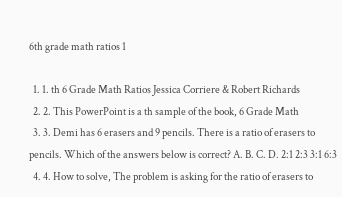6th grade math ratios 1

  1. 1. th 6 Grade Math Ratios Jessica Corriere & Robert Richards
  2. 2. This PowerPoint is a th sample of the book, 6 Grade Math
  3. 3. Demi has 6 erasers and 9 pencils. There is a ratio of erasers to pencils. Which of the answers below is correct? A. B. C. D. 2:1 2:3 3:1 6:3
  4. 4. How to solve, The problem is asking for the ratio of erasers to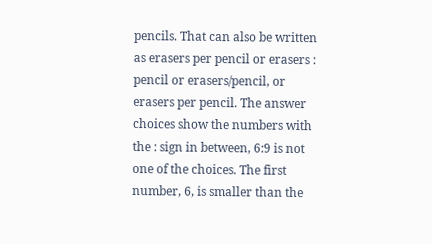pencils. That can also be written as erasers per pencil or erasers : pencil or erasers/pencil, or erasers per pencil. The answer choices show the numbers with the : sign in between, 6:9 is not one of the choices. The first number, 6, is smaller than the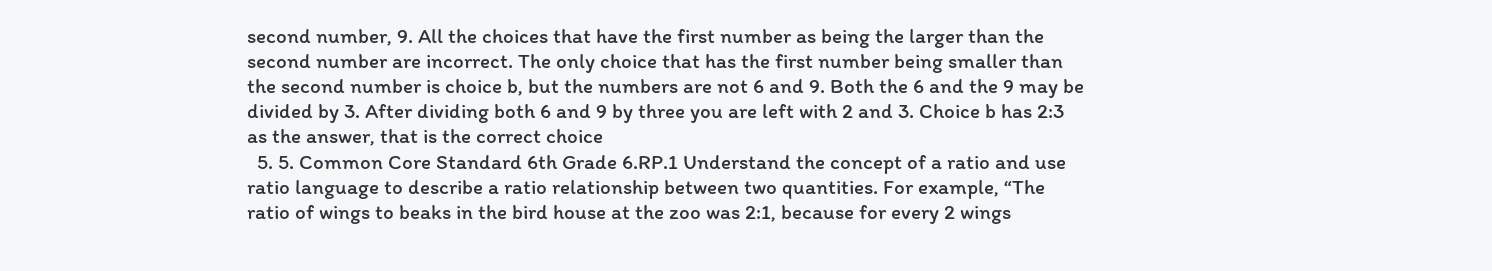second number, 9. All the choices that have the first number as being the larger than the second number are incorrect. The only choice that has the first number being smaller than the second number is choice b, but the numbers are not 6 and 9. Both the 6 and the 9 may be divided by 3. After dividing both 6 and 9 by three you are left with 2 and 3. Choice b has 2:3 as the answer, that is the correct choice
  5. 5. Common Core Standard 6th Grade 6.RP.1 Understand the concept of a ratio and use ratio language to describe a ratio relationship between two quantities. For example, “The ratio of wings to beaks in the bird house at the zoo was 2:1, because for every 2 wings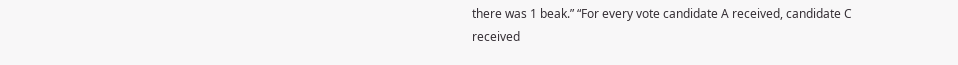there was 1 beak.” “For every vote candidate A received, candidate C received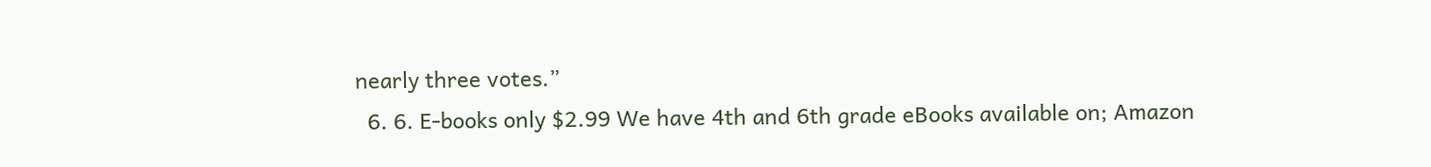nearly three votes.”
  6. 6. E-books only $2.99 We have 4th and 6th grade eBooks available on; Amazon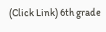(Click Link) 6th grade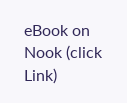eBook on Nook (click Link)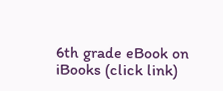6th grade eBook on iBooks (click link)